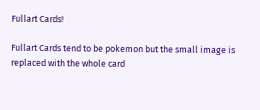Fullart Cards!

Fullart Cards tend to be pokemon but the small image is replaced with the whole card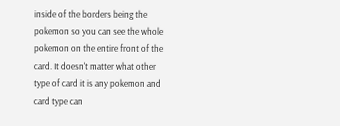inside of the borders being the pokemon so you can see the whole pokemon on the entire front of the card. It doesn't matter what other type of card it is any pokemon and card type can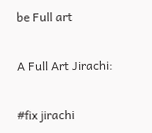be Full art

A Full Art Jirachi:

#fix jirachi